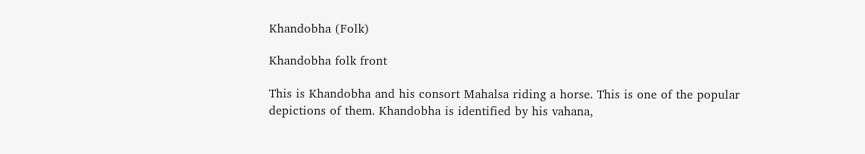Khandobha (Folk)

Khandobha folk front

This is Khandobha and his consort Mahalsa riding a horse. This is one of the popular depictions of them. Khandobha is identified by his vahana,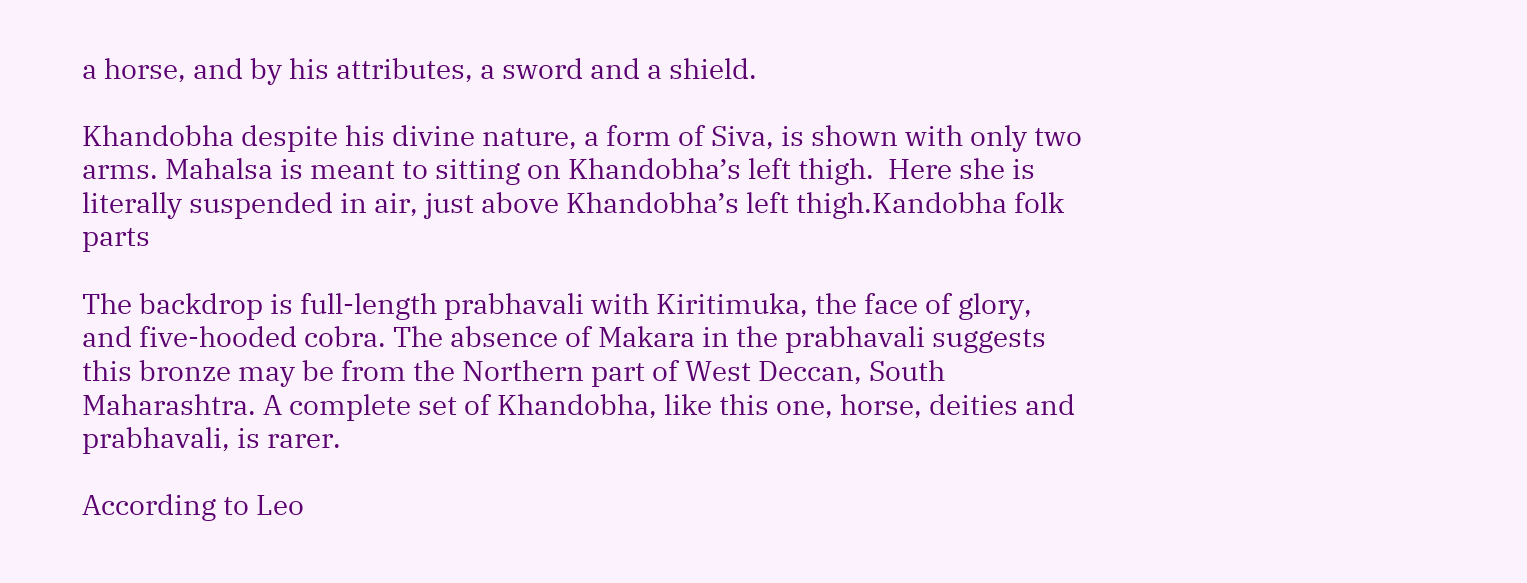a horse, and by his attributes, a sword and a shield.

Khandobha despite his divine nature, a form of Siva, is shown with only two arms. Mahalsa is meant to sitting on Khandobha’s left thigh.  Here she is literally suspended in air, just above Khandobha’s left thigh.Kandobha folk parts

The backdrop is full-length prabhavali with Kiritimuka, the face of glory, and five-hooded cobra. The absence of Makara in the prabhavali suggests this bronze may be from the Northern part of West Deccan, South Maharashtra. A complete set of Khandobha, like this one, horse, deities and prabhavali, is rarer.

According to Leo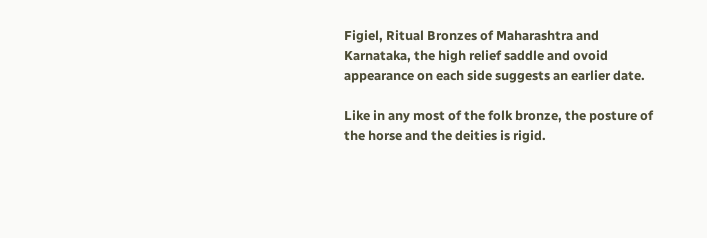Figiel, Ritual Bronzes of Maharashtra and Karnataka, the high relief saddle and ovoid appearance on each side suggests an earlier date.

Like in any most of the folk bronze, the posture of the horse and the deities is rigid.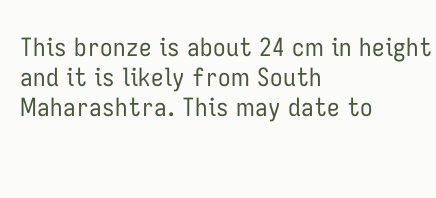This bronze is about 24 cm in height and it is likely from South Maharashtra. This may date to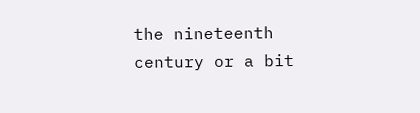the nineteenth century or a bit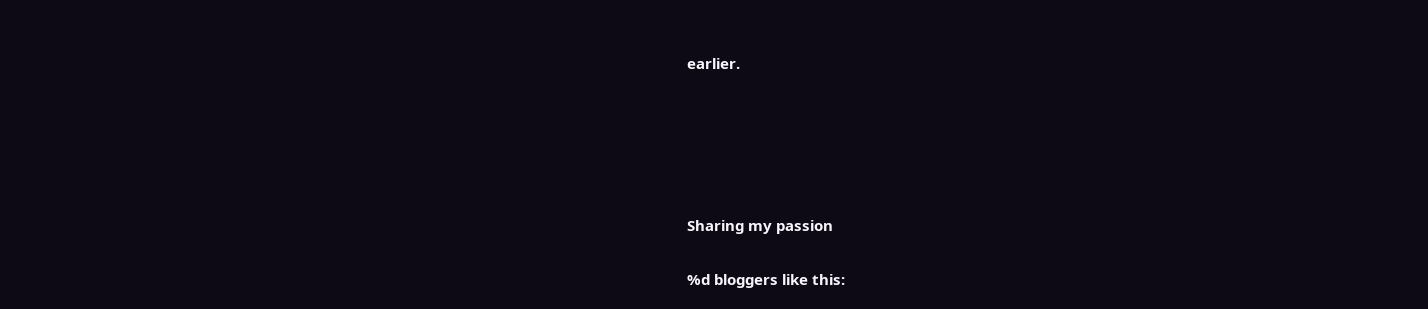earlier.





Sharing my passion

%d bloggers like this: